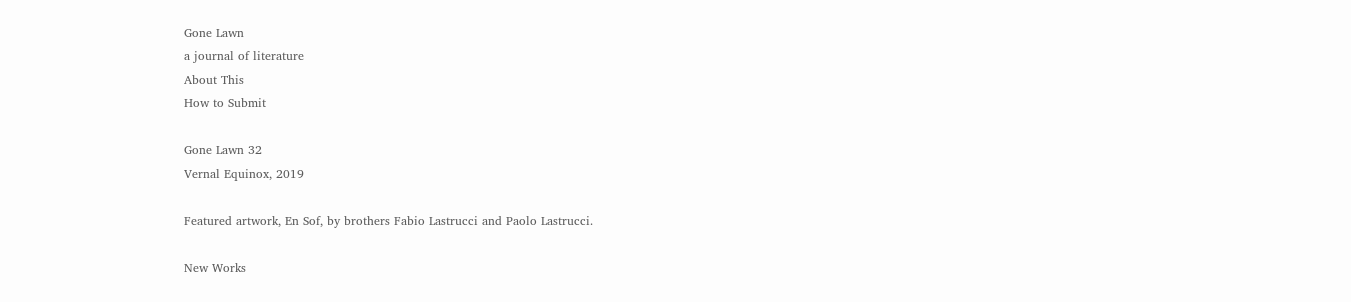Gone Lawn
a journal of literature
About This
How to Submit

Gone Lawn 32
Vernal Equinox, 2019

Featured artwork, En Sof, by brothers Fabio Lastrucci and Paolo Lastrucci.

New Works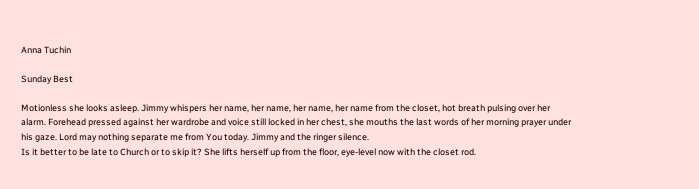Anna Tuchin

Sunday Best

Motionless she looks asleep. Jimmy whispers her name, her name, her name, her name from the closet, hot breath pulsing over her alarm. Forehead pressed against her wardrobe and voice still locked in her chest, she mouths the last words of her morning prayer under his gaze. Lord may nothing separate me from You today. Jimmy and the ringer silence.
Is it better to be late to Church or to skip it? She lifts herself up from the floor, eye-level now with the closet rod.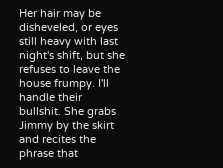Her hair may be disheveled, or eyes still heavy with last night's shift, but she refuses to leave the house frumpy. I'll handle their bullshit. She grabs Jimmy by the skirt and recites the phrase that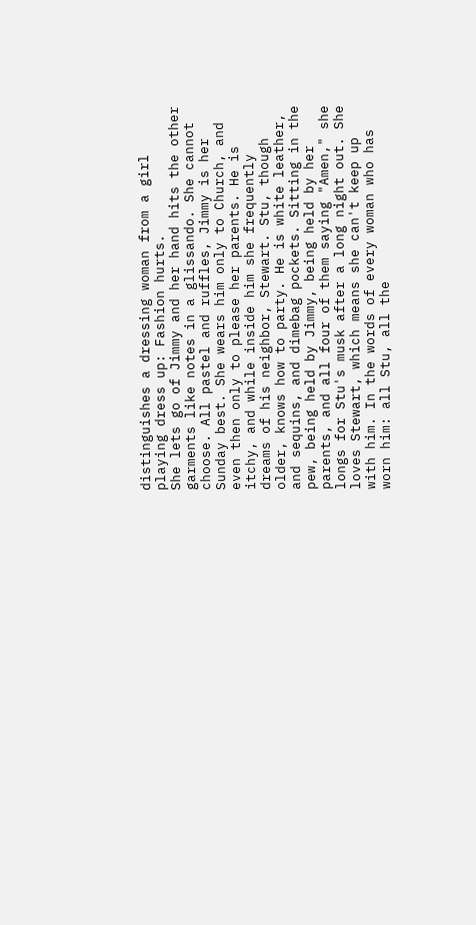distinguishes a dressing woman from a girl playing dress up: Fashion hurts.
She lets go of Jimmy and her hand hits the other garments like notes in a glissando. She cannot choose. All pastel and ruffles, Jimmy is her Sunday best. She wears him only to Church, and even then only to please her parents. He is itchy, and while inside him she frequently dreams of his neighbor, Stewart. Stu, though older, knows how to party. He is white leather, and sequins, and dimebag pockets. Sitting in the pew, being held by Jimmy, being held by her parents, and all four of them saying "Amen," she longs for Stu's musk after a long night out. She loves Stewart, which means she can't keep up with him. In the words of every woman who has worn him: all Stu, all the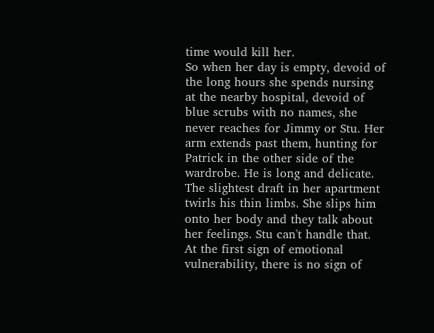time would kill her.
So when her day is empty, devoid of the long hours she spends nursing at the nearby hospital, devoid of blue scrubs with no names, she never reaches for Jimmy or Stu. Her arm extends past them, hunting for Patrick in the other side of the wardrobe. He is long and delicate. The slightest draft in her apartment twirls his thin limbs. She slips him onto her body and they talk about her feelings. Stu can't handle that. At the first sign of emotional vulnerability, there is no sign of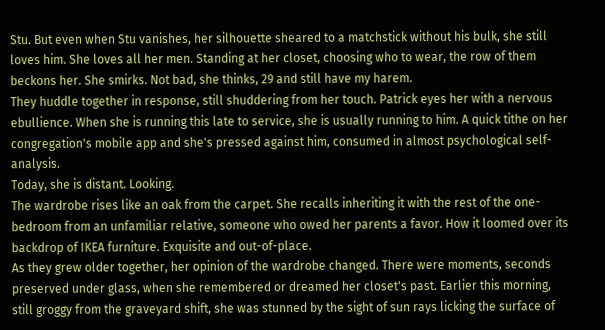Stu. But even when Stu vanishes, her silhouette sheared to a matchstick without his bulk, she still loves him. She loves all her men. Standing at her closet, choosing who to wear, the row of them beckons her. She smirks. Not bad, she thinks, 29 and still have my harem.
They huddle together in response, still shuddering from her touch. Patrick eyes her with a nervous ebullience. When she is running this late to service, she is usually running to him. A quick tithe on her congregation's mobile app and she's pressed against him, consumed in almost psychological self-analysis.
Today, she is distant. Looking.
The wardrobe rises like an oak from the carpet. She recalls inheriting it with the rest of the one-bedroom from an unfamiliar relative, someone who owed her parents a favor. How it loomed over its backdrop of IKEA furniture. Exquisite and out-of-place.
As they grew older together, her opinion of the wardrobe changed. There were moments, seconds preserved under glass, when she remembered or dreamed her closet's past. Earlier this morning, still groggy from the graveyard shift, she was stunned by the sight of sun rays licking the surface of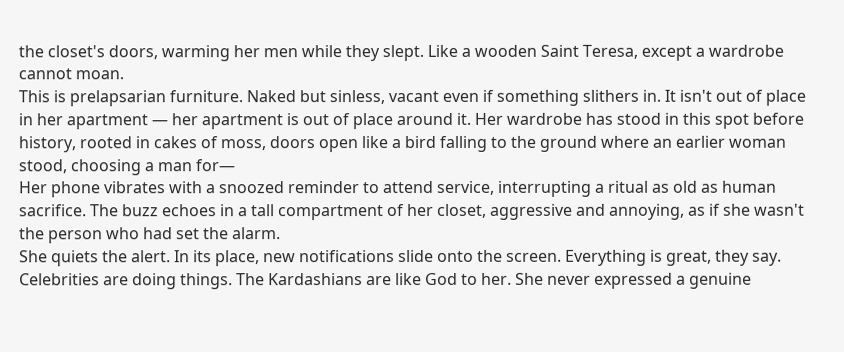the closet's doors, warming her men while they slept. Like a wooden Saint Teresa, except a wardrobe cannot moan.
This is prelapsarian furniture. Naked but sinless, vacant even if something slithers in. It isn't out of place in her apartment — her apartment is out of place around it. Her wardrobe has stood in this spot before history, rooted in cakes of moss, doors open like a bird falling to the ground where an earlier woman stood, choosing a man for—
Her phone vibrates with a snoozed reminder to attend service, interrupting a ritual as old as human sacrifice. The buzz echoes in a tall compartment of her closet, aggressive and annoying, as if she wasn't the person who had set the alarm.
She quiets the alert. In its place, new notifications slide onto the screen. Everything is great, they say. Celebrities are doing things. The Kardashians are like God to her. She never expressed a genuine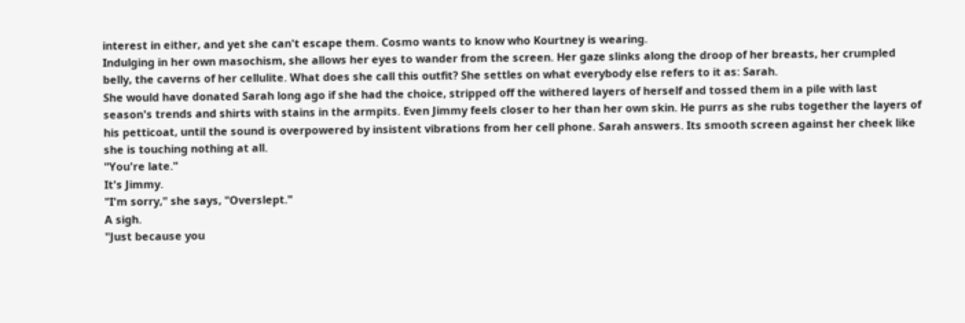interest in either, and yet she can't escape them. Cosmo wants to know who Kourtney is wearing.
Indulging in her own masochism, she allows her eyes to wander from the screen. Her gaze slinks along the droop of her breasts, her crumpled belly, the caverns of her cellulite. What does she call this outfit? She settles on what everybody else refers to it as: Sarah.
She would have donated Sarah long ago if she had the choice, stripped off the withered layers of herself and tossed them in a pile with last season's trends and shirts with stains in the armpits. Even Jimmy feels closer to her than her own skin. He purrs as she rubs together the layers of his petticoat, until the sound is overpowered by insistent vibrations from her cell phone. Sarah answers. Its smooth screen against her cheek like she is touching nothing at all.
"You're late."
It's Jimmy.
"I'm sorry," she says, "Overslept."
A sigh.
"Just because you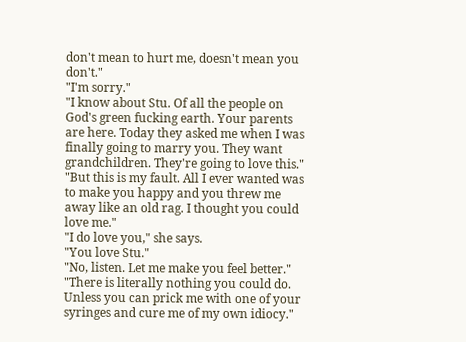don't mean to hurt me, doesn't mean you don't."
"I'm sorry."
"I know about Stu. Of all the people on God's green fucking earth. Your parents are here. Today they asked me when I was finally going to marry you. They want grandchildren. They're going to love this."
"But this is my fault. All I ever wanted was to make you happy and you threw me away like an old rag. I thought you could love me."
"I do love you," she says.
"You love Stu."
"No, listen. Let me make you feel better."
"There is literally nothing you could do. Unless you can prick me with one of your syringes and cure me of my own idiocy."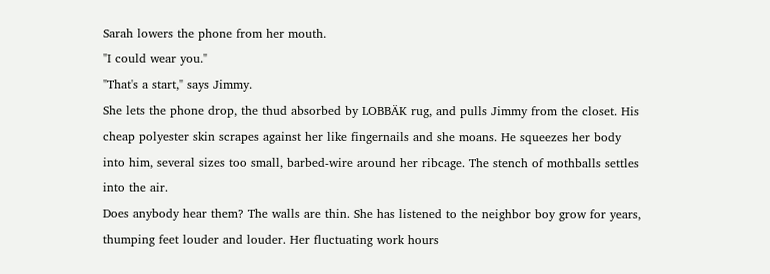Sarah lowers the phone from her mouth.
"I could wear you."
"That's a start," says Jimmy.
She lets the phone drop, the thud absorbed by LOBBÄK rug, and pulls Jimmy from the closet. His cheap polyester skin scrapes against her like fingernails and she moans. He squeezes her body into him, several sizes too small, barbed-wire around her ribcage. The stench of mothballs settles into the air.
Does anybody hear them? The walls are thin. She has listened to the neighbor boy grow for years, thumping feet louder and louder. Her fluctuating work hours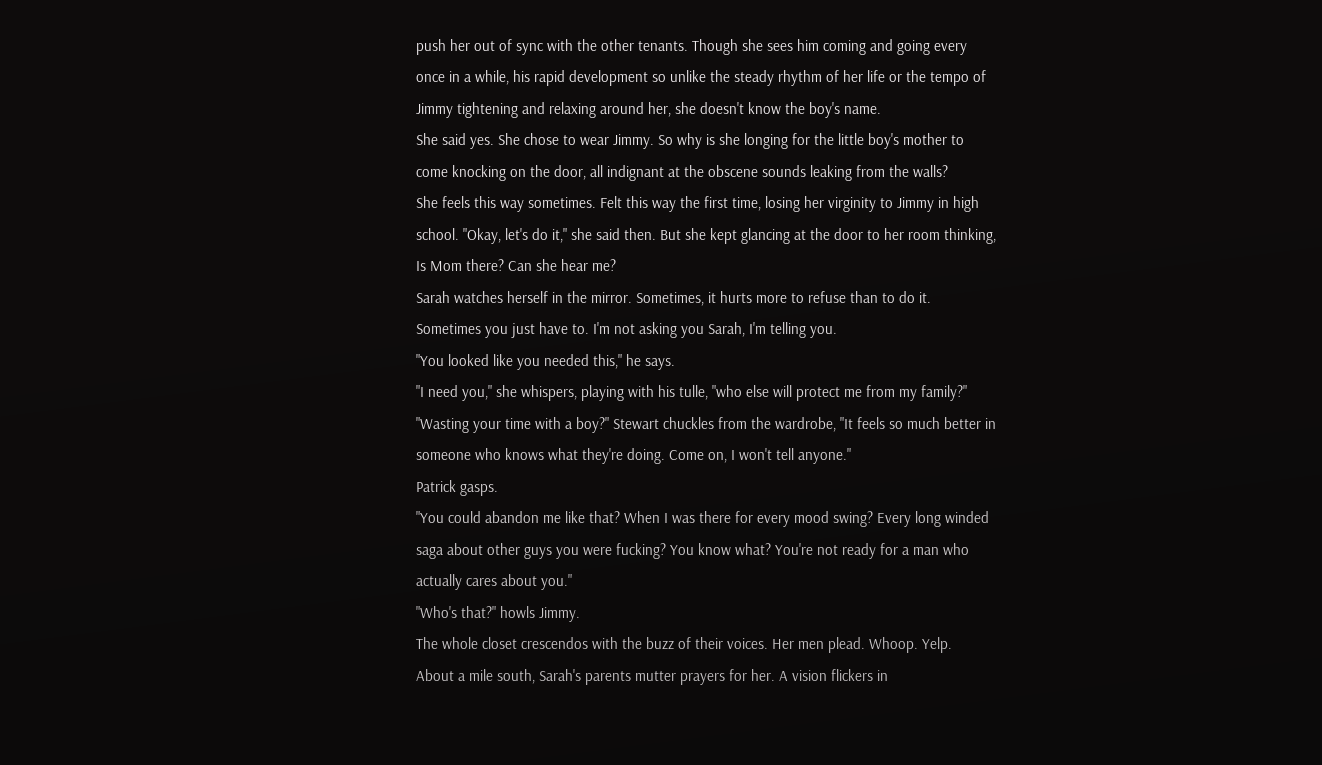push her out of sync with the other tenants. Though she sees him coming and going every once in a while, his rapid development so unlike the steady rhythm of her life or the tempo of Jimmy tightening and relaxing around her, she doesn't know the boy's name.
She said yes. She chose to wear Jimmy. So why is she longing for the little boy's mother to come knocking on the door, all indignant at the obscene sounds leaking from the walls?
She feels this way sometimes. Felt this way the first time, losing her virginity to Jimmy in high school. "Okay, let's do it," she said then. But she kept glancing at the door to her room thinking, Is Mom there? Can she hear me?
Sarah watches herself in the mirror. Sometimes, it hurts more to refuse than to do it. Sometimes you just have to. I'm not asking you Sarah, I'm telling you.
"You looked like you needed this," he says.
"I need you," she whispers, playing with his tulle, "who else will protect me from my family?"
"Wasting your time with a boy?" Stewart chuckles from the wardrobe, "It feels so much better in someone who knows what they're doing. Come on, I won't tell anyone."
Patrick gasps.
"You could abandon me like that? When I was there for every mood swing? Every long winded saga about other guys you were fucking? You know what? You're not ready for a man who actually cares about you."
"Who's that?" howls Jimmy.
The whole closet crescendos with the buzz of their voices. Her men plead. Whoop. Yelp.
About a mile south, Sarah's parents mutter prayers for her. A vision flickers in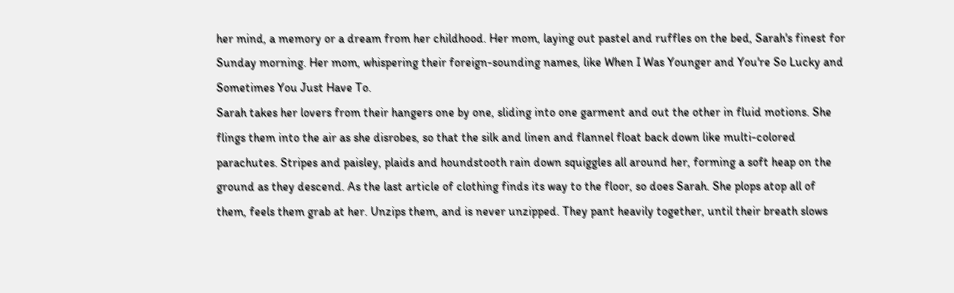her mind, a memory or a dream from her childhood. Her mom, laying out pastel and ruffles on the bed, Sarah's finest for Sunday morning. Her mom, whispering their foreign-sounding names, like When I Was Younger and You're So Lucky and Sometimes You Just Have To.
Sarah takes her lovers from their hangers one by one, sliding into one garment and out the other in fluid motions. She flings them into the air as she disrobes, so that the silk and linen and flannel float back down like multi-colored parachutes. Stripes and paisley, plaids and houndstooth rain down squiggles all around her, forming a soft heap on the ground as they descend. As the last article of clothing finds its way to the floor, so does Sarah. She plops atop all of them, feels them grab at her. Unzips them, and is never unzipped. They pant heavily together, until their breath slows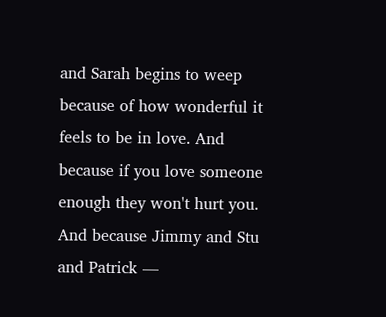and Sarah begins to weep because of how wonderful it feels to be in love. And because if you love someone enough they won't hurt you. And because Jimmy and Stu and Patrick —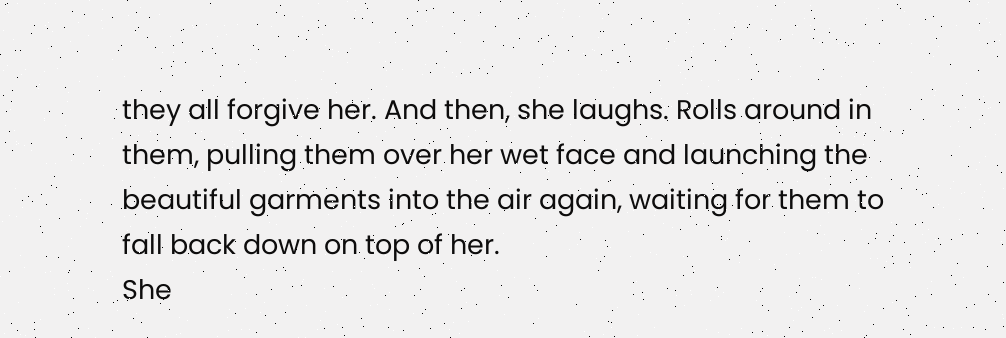they all forgive her. And then, she laughs. Rolls around in them, pulling them over her wet face and launching the beautiful garments into the air again, waiting for them to fall back down on top of her.
She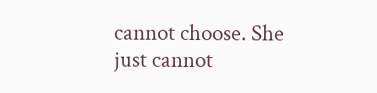cannot choose. She just cannot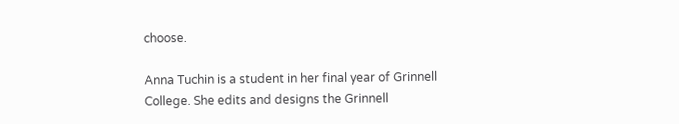choose.

Anna Tuchin is a student in her final year of Grinnell College. She edits and designs the Grinnell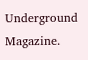Underground Magazine.